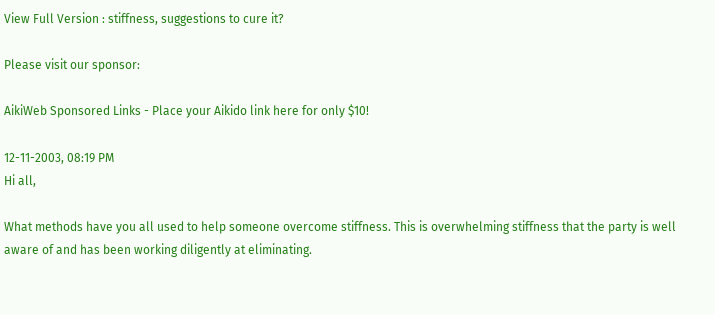View Full Version : stiffness, suggestions to cure it?

Please visit our sponsor:

AikiWeb Sponsored Links - Place your Aikido link here for only $10!

12-11-2003, 08:19 PM
Hi all,

What methods have you all used to help someone overcome stiffness. This is overwhelming stiffness that the party is well aware of and has been working diligently at eliminating.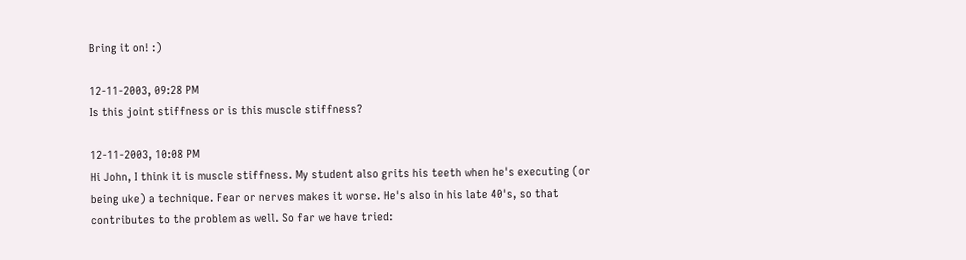Bring it on! :)

12-11-2003, 09:28 PM
Is this joint stiffness or is this muscle stiffness?

12-11-2003, 10:08 PM
Hi John, I think it is muscle stiffness. My student also grits his teeth when he's executing (or being uke) a technique. Fear or nerves makes it worse. He's also in his late 40's, so that contributes to the problem as well. So far we have tried: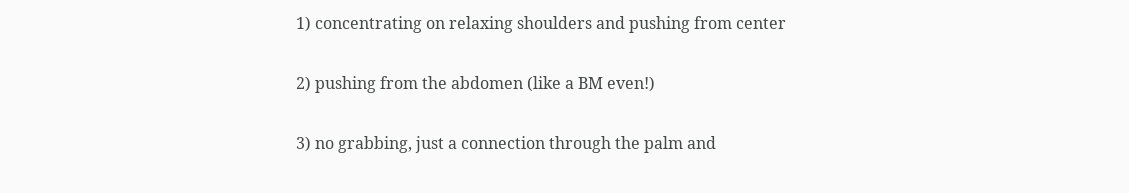1) concentrating on relaxing shoulders and pushing from center

2) pushing from the abdomen (like a BM even!)

3) no grabbing, just a connection through the palm and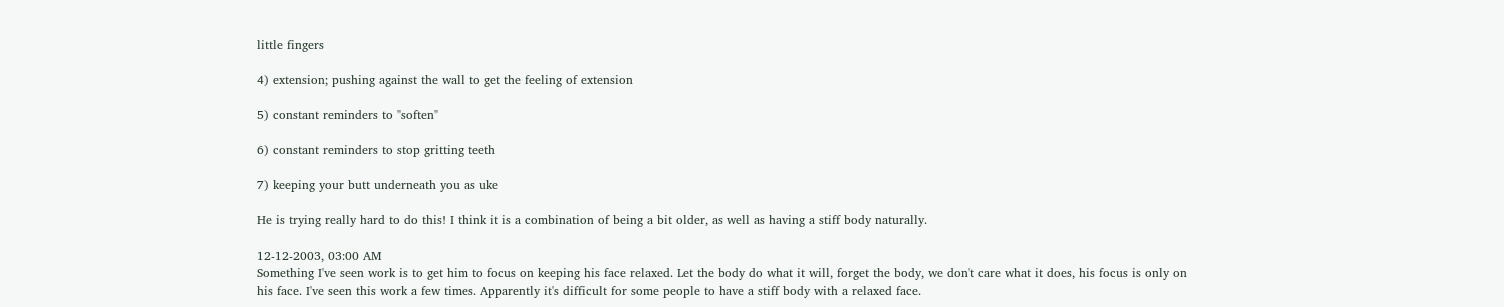little fingers

4) extension; pushing against the wall to get the feeling of extension

5) constant reminders to "soften"

6) constant reminders to stop gritting teeth

7) keeping your butt underneath you as uke

He is trying really hard to do this! I think it is a combination of being a bit older, as well as having a stiff body naturally.

12-12-2003, 03:00 AM
Something I've seen work is to get him to focus on keeping his face relaxed. Let the body do what it will, forget the body, we don't care what it does, his focus is only on his face. I've seen this work a few times. Apparently it's difficult for some people to have a stiff body with a relaxed face.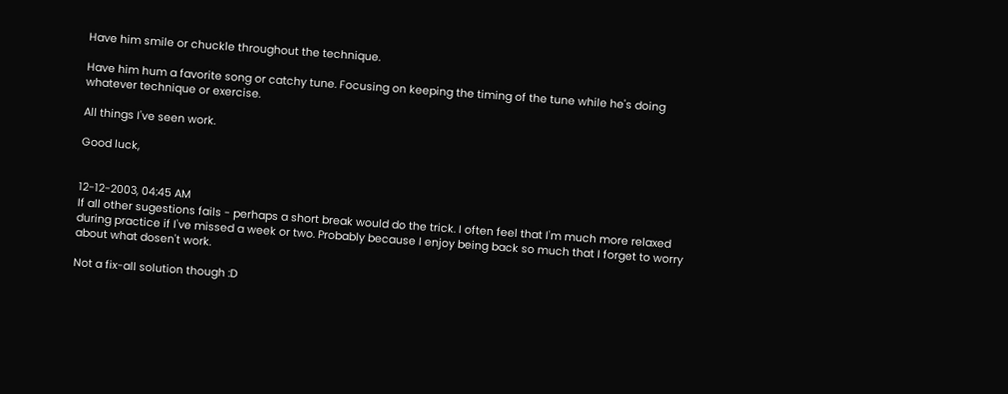Have him smile or chuckle throughout the technique.

Have him hum a favorite song or catchy tune. Focusing on keeping the timing of the tune while he's doing whatever technique or exercise.

All things I've seen work.

Good luck,


12-12-2003, 04:45 AM
If all other sugestions fails - perhaps a short break would do the trick. I often feel that I'm much more relaxed during practice if I've missed a week or two. Probably because I enjoy being back so much that I forget to worry about what dosen't work.

Not a fix-all solution though :D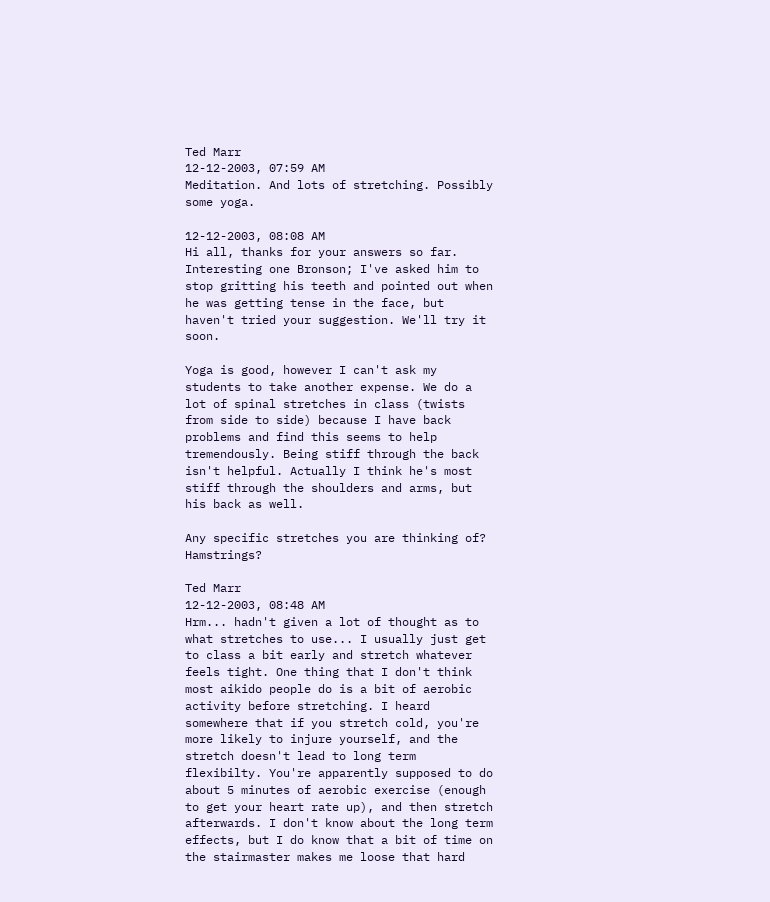Ted Marr
12-12-2003, 07:59 AM
Meditation. And lots of stretching. Possibly some yoga.

12-12-2003, 08:08 AM
Hi all, thanks for your answers so far. Interesting one Bronson; I've asked him to stop gritting his teeth and pointed out when he was getting tense in the face, but haven't tried your suggestion. We'll try it soon.

Yoga is good, however I can't ask my students to take another expense. We do a lot of spinal stretches in class (twists from side to side) because I have back problems and find this seems to help tremendously. Being stiff through the back isn't helpful. Actually I think he's most stiff through the shoulders and arms, but his back as well.

Any specific stretches you are thinking of? Hamstrings?

Ted Marr
12-12-2003, 08:48 AM
Hrm... hadn't given a lot of thought as to what stretches to use... I usually just get to class a bit early and stretch whatever feels tight. One thing that I don't think most aikido people do is a bit of aerobic activity before stretching. I heard somewhere that if you stretch cold, you're more likely to injure yourself, and the stretch doesn't lead to long term flexibilty. You're apparently supposed to do about 5 minutes of aerobic exercise (enough to get your heart rate up), and then stretch afterwards. I don't know about the long term effects, but I do know that a bit of time on the stairmaster makes me loose that hard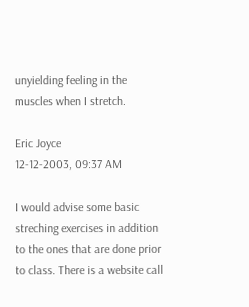unyielding feeling in the muscles when I stretch.

Eric Joyce
12-12-2003, 09:37 AM

I would advise some basic streching exercises in addition to the ones that are done prior to class. There is a website call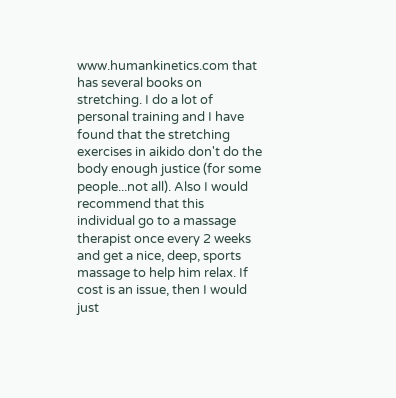www.humankinetics.com that has several books on stretching. I do a lot of personal training and I have found that the stretching exercises in aikido don't do the body enough justice (for some people...not all). Also I would recommend that this individual go to a massage therapist once every 2 weeks and get a nice, deep, sports massage to help him relax. If cost is an issue, then I would just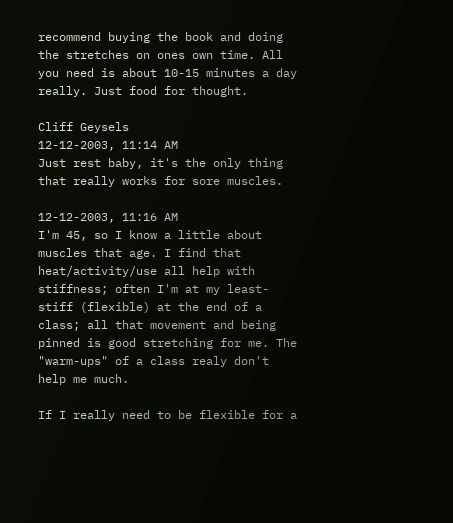recommend buying the book and doing the stretches on ones own time. All you need is about 10-15 minutes a day really. Just food for thought.

Cliff Geysels
12-12-2003, 11:14 AM
Just rest baby, it's the only thing that really works for sore muscles.

12-12-2003, 11:16 AM
I'm 45, so I know a little about muscles that age. I find that heat/activity/use all help with stiffness; often I'm at my least-stiff (flexible) at the end of a class; all that movement and being pinned is good stretching for me. The "warm-ups" of a class realy don't help me much.

If I really need to be flexible for a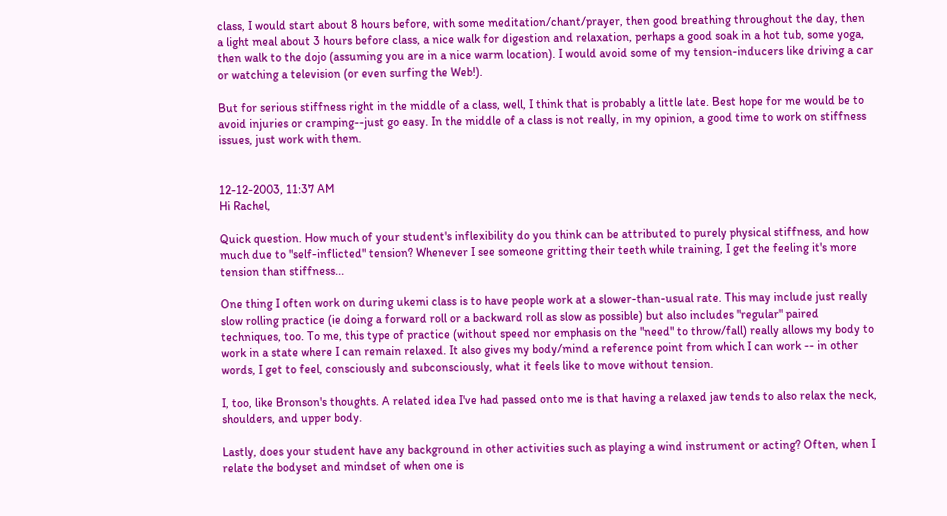class, I would start about 8 hours before, with some meditation/chant/prayer, then good breathing throughout the day, then a light meal about 3 hours before class, a nice walk for digestion and relaxation, perhaps a good soak in a hot tub, some yoga, then walk to the dojo (assuming you are in a nice warm location). I would avoid some of my tension-inducers like driving a car or watching a television (or even surfing the Web!).

But for serious stiffness right in the middle of a class, well, I think that is probably a little late. Best hope for me would be to avoid injuries or cramping--just go easy. In the middle of a class is not really, in my opinion, a good time to work on stiffness issues, just work with them.


12-12-2003, 11:37 AM
Hi Rachel,

Quick question. How much of your student's inflexibility do you think can be attributed to purely physical stiffness, and how much due to "self-inflicted" tension? Whenever I see someone gritting their teeth while training, I get the feeling it's more tension than stiffness...

One thing I often work on during ukemi class is to have people work at a slower-than-usual rate. This may include just really slow rolling practice (ie doing a forward roll or a backward roll as slow as possible) but also includes "regular" paired techniques, too. To me, this type of practice (without speed nor emphasis on the "need" to throw/fall) really allows my body to work in a state where I can remain relaxed. It also gives my body/mind a reference point from which I can work -- in other words, I get to feel, consciously and subconsciously, what it feels like to move without tension.

I, too, like Bronson's thoughts. A related idea I've had passed onto me is that having a relaxed jaw tends to also relax the neck, shoulders, and upper body.

Lastly, does your student have any background in other activities such as playing a wind instrument or acting? Often, when I relate the bodyset and mindset of when one is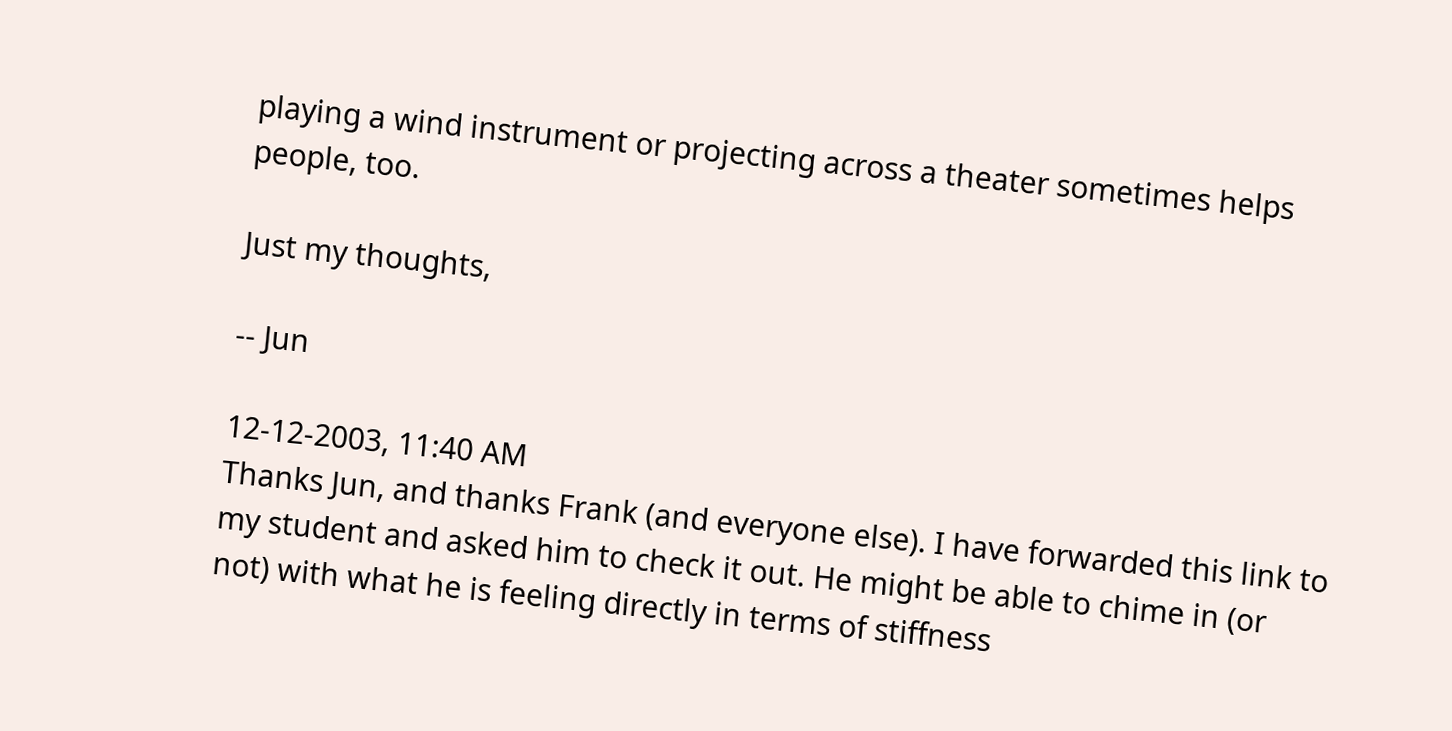playing a wind instrument or projecting across a theater sometimes helps people, too.

Just my thoughts,

-- Jun

12-12-2003, 11:40 AM
Thanks Jun, and thanks Frank (and everyone else). I have forwarded this link to my student and asked him to check it out. He might be able to chime in (or not) with what he is feeling directly in terms of stiffness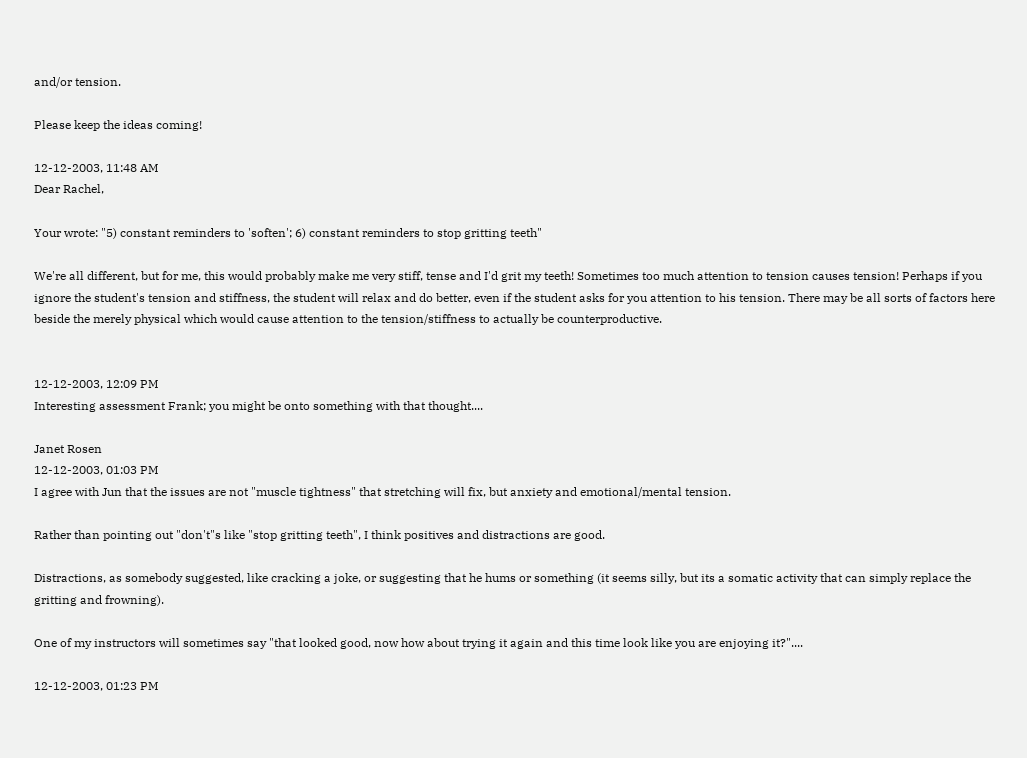and/or tension.

Please keep the ideas coming!

12-12-2003, 11:48 AM
Dear Rachel,

Your wrote: "5) constant reminders to 'soften'; 6) constant reminders to stop gritting teeth"

We're all different, but for me, this would probably make me very stiff, tense and I'd grit my teeth! Sometimes too much attention to tension causes tension! Perhaps if you ignore the student's tension and stiffness, the student will relax and do better, even if the student asks for you attention to his tension. There may be all sorts of factors here beside the merely physical which would cause attention to the tension/stiffness to actually be counterproductive.


12-12-2003, 12:09 PM
Interesting assessment Frank; you might be onto something with that thought....

Janet Rosen
12-12-2003, 01:03 PM
I agree with Jun that the issues are not "muscle tightness" that stretching will fix, but anxiety and emotional/mental tension.

Rather than pointing out "don't"s like "stop gritting teeth", I think positives and distractions are good.

Distractions, as somebody suggested, like cracking a joke, or suggesting that he hums or something (it seems silly, but its a somatic activity that can simply replace the gritting and frowning).

One of my instructors will sometimes say "that looked good, now how about trying it again and this time look like you are enjoying it?"....

12-12-2003, 01:23 PM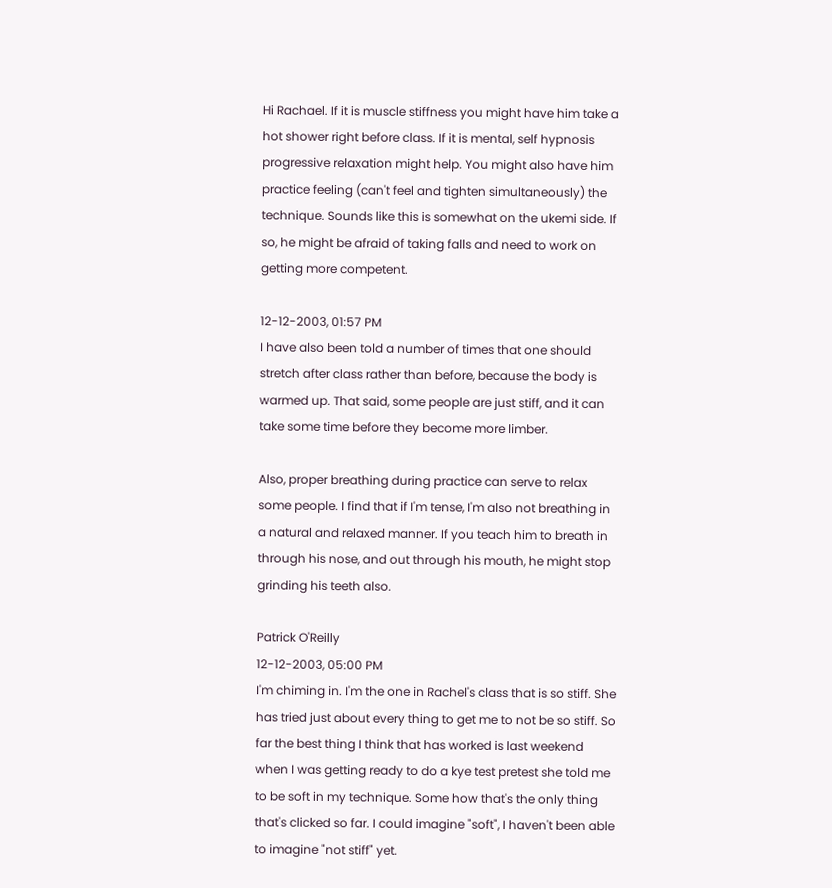Hi Rachael. If it is muscle stiffness you might have him take a hot shower right before class. If it is mental, self hypnosis progressive relaxation might help. You might also have him practice feeling (can't feel and tighten simultaneously) the technique. Sounds like this is somewhat on the ukemi side. If so, he might be afraid of taking falls and need to work on getting more competent.

12-12-2003, 01:57 PM
I have also been told a number of times that one should stretch after class rather than before, because the body is warmed up. That said, some people are just stiff, and it can take some time before they become more limber.

Also, proper breathing during practice can serve to relax some people. I find that if I'm tense, I'm also not breathing in a natural and relaxed manner. If you teach him to breath in through his nose, and out through his mouth, he might stop grinding his teeth also.

Patrick O'Reilly
12-12-2003, 05:00 PM
I'm chiming in. I'm the one in Rachel's class that is so stiff. She has tried just about every thing to get me to not be so stiff. So far the best thing I think that has worked is last weekend when I was getting ready to do a kye test pretest she told me to be soft in my technique. Some how that's the only thing that's clicked so far. I could imagine "soft", I haven't been able to imagine "not stiff" yet.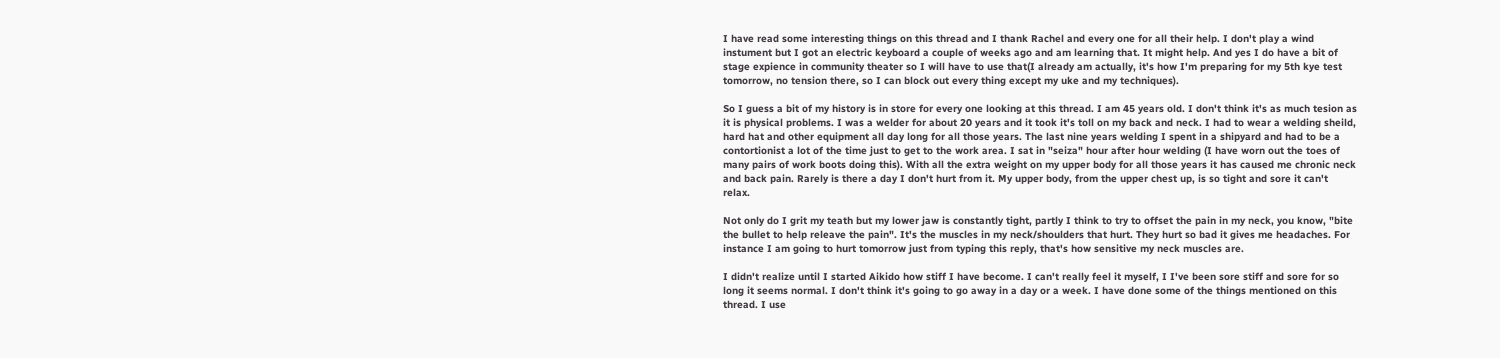I have read some interesting things on this thread and I thank Rachel and every one for all their help. I don't play a wind instument but I got an electric keyboard a couple of weeks ago and am learning that. It might help. And yes I do have a bit of stage expience in community theater so I will have to use that(I already am actually, it's how I'm preparing for my 5th kye test tomorrow, no tension there, so I can block out every thing except my uke and my techniques).

So I guess a bit of my history is in store for every one looking at this thread. I am 45 years old. I don't think it's as much tesion as it is physical problems. I was a welder for about 20 years and it took it's toll on my back and neck. I had to wear a welding sheild, hard hat and other equipment all day long for all those years. The last nine years welding I spent in a shipyard and had to be a contortionist a lot of the time just to get to the work area. I sat in "seiza" hour after hour welding (I have worn out the toes of many pairs of work boots doing this). With all the extra weight on my upper body for all those years it has caused me chronic neck and back pain. Rarely is there a day I don't hurt from it. My upper body, from the upper chest up, is so tight and sore it can't relax.

Not only do I grit my teath but my lower jaw is constantly tight, partly I think to try to offset the pain in my neck, you know, "bite the bullet to help releave the pain". It's the muscles in my neck/shoulders that hurt. They hurt so bad it gives me headaches. For instance I am going to hurt tomorrow just from typing this reply, that's how sensitive my neck muscles are.

I didn't realize until I started Aikido how stiff I have become. I can't really feel it myself, I I've been sore stiff and sore for so long it seems normal. I don't think it's going to go away in a day or a week. I have done some of the things mentioned on this thread. I use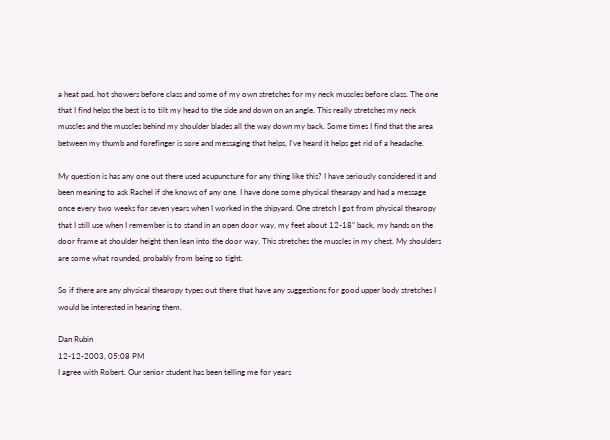a heat pad, hot showers before class and some of my own stretches for my neck muscles before class. The one that I find helps the best is to tilt my head to the side and down on an angle. This really stretches my neck muscles and the muscles behind my shoulder blades all the way down my back. Some times I find that the area between my thumb and forefinger is sore and messaging that helps, I've heard it helps get rid of a headache.

My question is has any one out there used acupuncture for any thing like this? I have seriously considered it and been meaning to ask Rachel if she knows of any one. I have done some physical thearapy and had a message once every two weeks for seven years when I worked in the shipyard. One stretch I got from physical thearopy that I still use when I remember is to stand in an open door way, my feet about 12-18" back, my hands on the door frame at shoulder height then lean into the door way. This stretches the muscles in my chest. My shoulders are some what rounded, probably from being so tight.

So if there are any physical thearopy types out there that have any suggestions for good upper body stretches I would be interested in hearing them.

Dan Rubin
12-12-2003, 05:08 PM
I agree with Robert. Our senior student has been telling me for years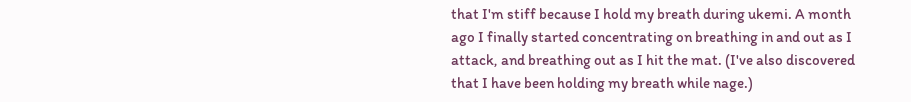that I'm stiff because I hold my breath during ukemi. A month ago I finally started concentrating on breathing in and out as I attack, and breathing out as I hit the mat. (I've also discovered that I have been holding my breath while nage.)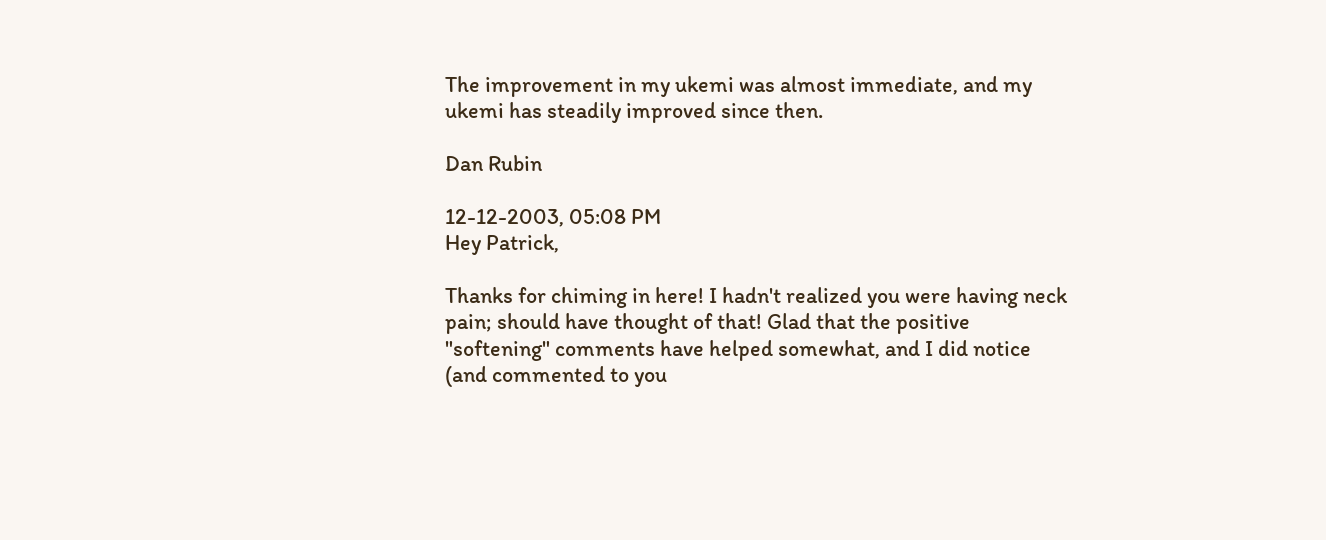The improvement in my ukemi was almost immediate, and my ukemi has steadily improved since then.

Dan Rubin

12-12-2003, 05:08 PM
Hey Patrick,

Thanks for chiming in here! I hadn't realized you were having neck pain; should have thought of that! Glad that the positive "softening" comments have helped somewhat, and I did notice (and commented to you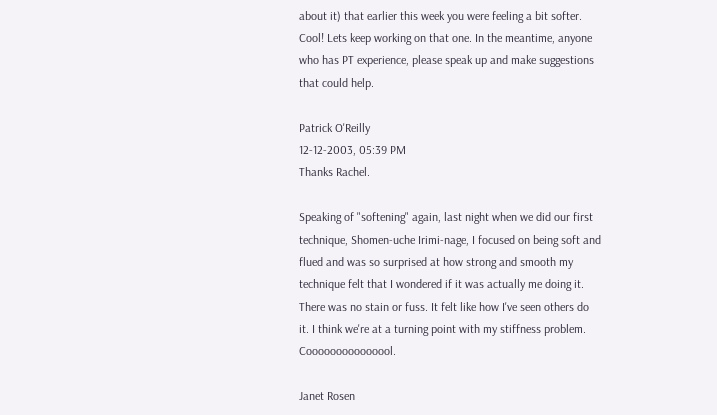about it) that earlier this week you were feeling a bit softer. Cool! Lets keep working on that one. In the meantime, anyone who has PT experience, please speak up and make suggestions that could help.

Patrick O'Reilly
12-12-2003, 05:39 PM
Thanks Rachel.

Speaking of "softening" again, last night when we did our first technique, Shomen-uche Irimi-nage, I focused on being soft and flued and was so surprised at how strong and smooth my technique felt that I wondered if it was actually me doing it. There was no stain or fuss. It felt like how I've seen others do it. I think we're at a turning point with my stiffness problem. Cooooooooooooool.

Janet Rosen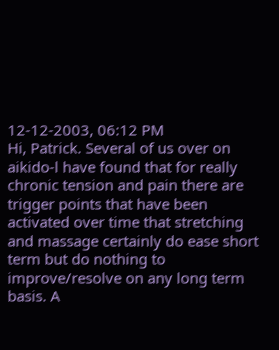12-12-2003, 06:12 PM
Hi, Patrick. Several of us over on aikido-l have found that for really chronic tension and pain there are trigger points that have been activated over time that stretching and massage certainly do ease short term but do nothing to improve/resolve on any long term basis. A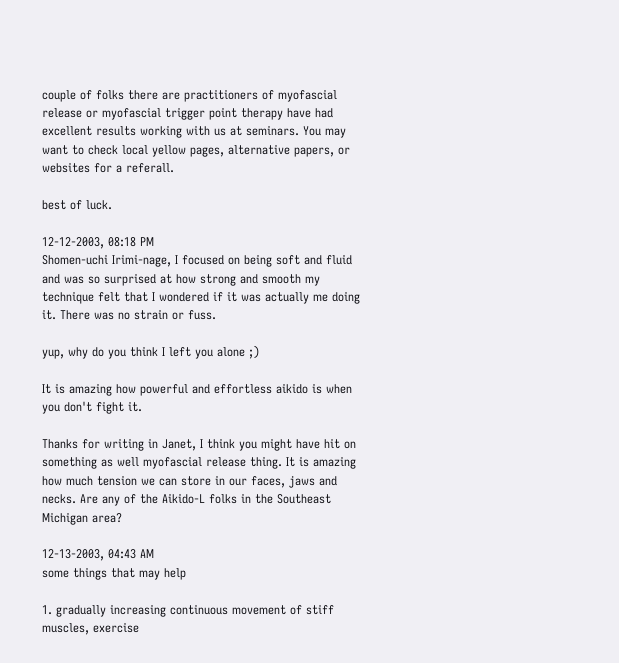couple of folks there are practitioners of myofascial release or myofascial trigger point therapy have had excellent results working with us at seminars. You may want to check local yellow pages, alternative papers, or websites for a referall.

best of luck.

12-12-2003, 08:18 PM
Shomen-uchi Irimi-nage, I focused on being soft and fluid and was so surprised at how strong and smooth my technique felt that I wondered if it was actually me doing it. There was no strain or fuss.

yup, why do you think I left you alone ;)

It is amazing how powerful and effortless aikido is when you don't fight it.

Thanks for writing in Janet, I think you might have hit on something as well myofascial release thing. It is amazing how much tension we can store in our faces, jaws and necks. Are any of the Aikido-L folks in the Southeast Michigan area?

12-13-2003, 04:43 AM
some things that may help

1. gradually increasing continuous movement of stiff muscles, exercise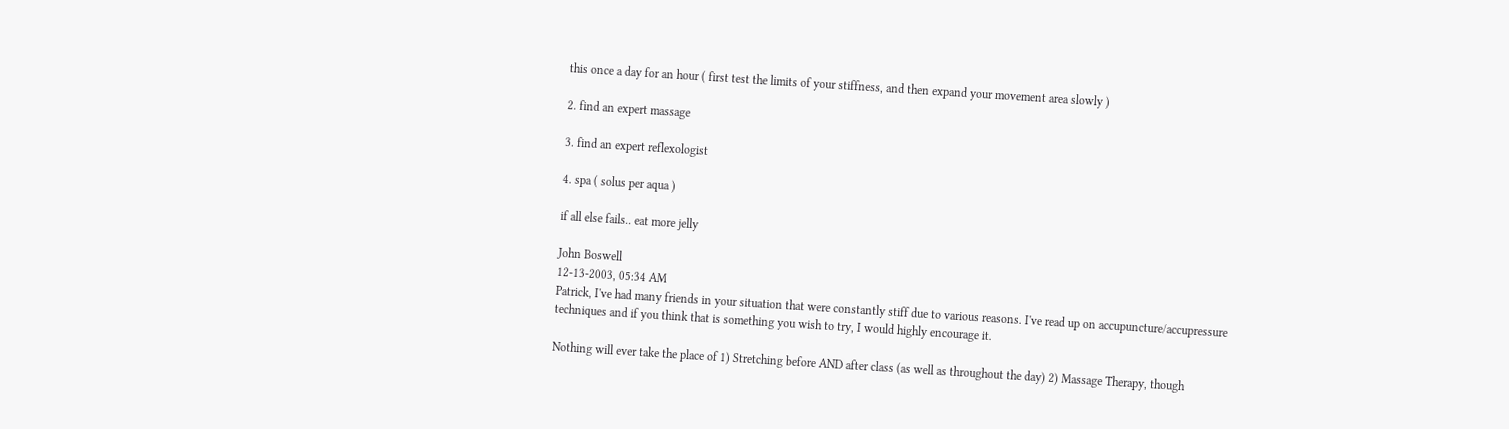this once a day for an hour ( first test the limits of your stiffness, and then expand your movement area slowly )

2. find an expert massage

3. find an expert reflexologist

4. spa ( solus per aqua )

if all else fails.. eat more jelly

John Boswell
12-13-2003, 05:34 AM
Patrick, I've had many friends in your situation that were constantly stiff due to various reasons. I've read up on accupuncture/accupressure techniques and if you think that is something you wish to try, I would highly encourage it.

Nothing will ever take the place of 1) Stretching before AND after class (as well as throughout the day) 2) Massage Therapy, though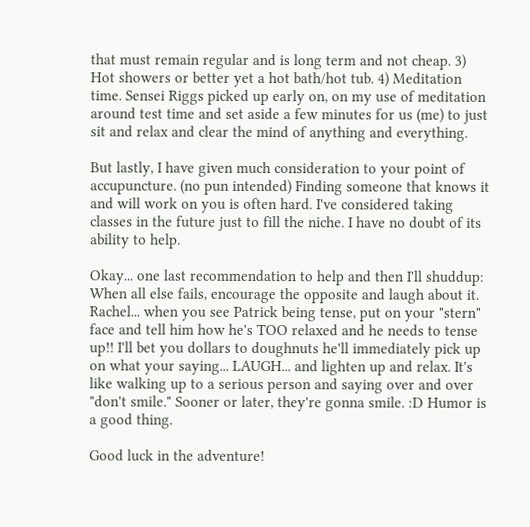that must remain regular and is long term and not cheap. 3) Hot showers or better yet a hot bath/hot tub. 4) Meditation time. Sensei Riggs picked up early on, on my use of meditation around test time and set aside a few minutes for us (me) to just sit and relax and clear the mind of anything and everything.

But lastly, I have given much consideration to your point of accupuncture. (no pun intended) Finding someone that knows it and will work on you is often hard. I've considered taking classes in the future just to fill the niche. I have no doubt of its ability to help.

Okay... one last recommendation to help and then I'll shuddup: When all else fails, encourage the opposite and laugh about it. Rachel... when you see Patrick being tense, put on your "stern" face and tell him how he's TOO relaxed and he needs to tense up!! I'll bet you dollars to doughnuts he'll immediately pick up on what your saying... LAUGH... and lighten up and relax. It's like walking up to a serious person and saying over and over "don't smile." Sooner or later, they're gonna smile. :D Humor is a good thing.

Good luck in the adventure!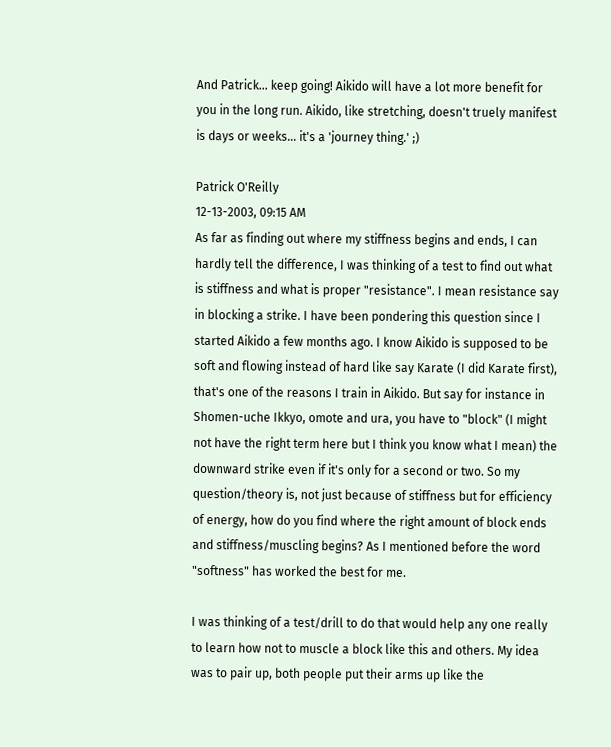And Patrick... keep going! Aikido will have a lot more benefit for you in the long run. Aikido, like stretching, doesn't truely manifest is days or weeks... it's a 'journey thing.' ;)

Patrick O'Reilly
12-13-2003, 09:15 AM
As far as finding out where my stiffness begins and ends, I can hardly tell the difference, I was thinking of a test to find out what is stiffness and what is proper "resistance". I mean resistance say in blocking a strike. I have been pondering this question since I started Aikido a few months ago. I know Aikido is supposed to be soft and flowing instead of hard like say Karate (I did Karate first), that's one of the reasons I train in Aikido. But say for instance in Shomen-uche Ikkyo, omote and ura, you have to "block" (I might not have the right term here but I think you know what I mean) the downward strike even if it's only for a second or two. So my question/theory is, not just because of stiffness but for efficiency of energy, how do you find where the right amount of block ends and stiffness/muscling begins? As I mentioned before the word "softness" has worked the best for me.

I was thinking of a test/drill to do that would help any one really to learn how not to muscle a block like this and others. My idea was to pair up, both people put their arms up like the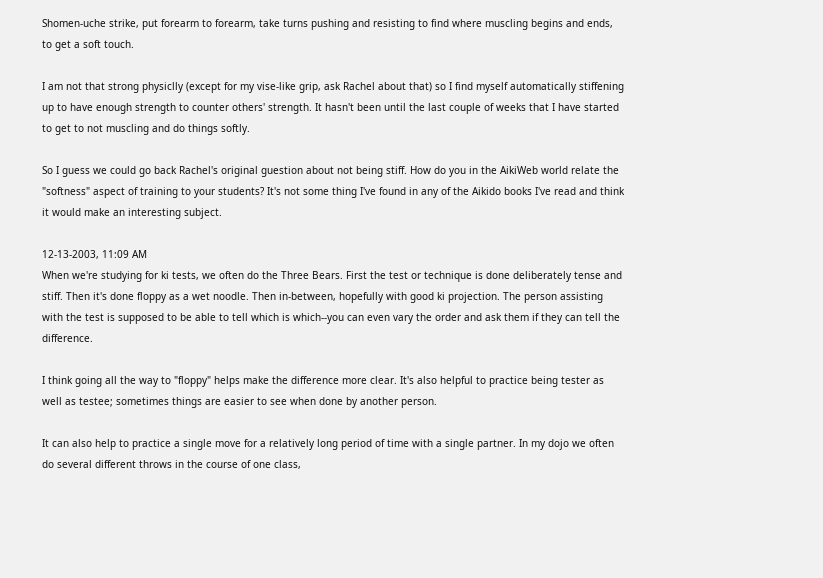Shomen-uche strike, put forearm to forearm, take turns pushing and resisting to find where muscling begins and ends, to get a soft touch.

I am not that strong physiclly (except for my vise-like grip, ask Rachel about that) so I find myself automatically stiffening up to have enough strength to counter others' strength. It hasn't been until the last couple of weeks that I have started to get to not muscling and do things softly.

So I guess we could go back Rachel's original guestion about not being stiff. How do you in the AikiWeb world relate the "softness" aspect of training to your students? It's not some thing I've found in any of the Aikido books I've read and think it would make an interesting subject.

12-13-2003, 11:09 AM
When we're studying for ki tests, we often do the Three Bears. First the test or technique is done deliberately tense and stiff. Then it's done floppy as a wet noodle. Then in-between, hopefully with good ki projection. The person assisting with the test is supposed to be able to tell which is which--you can even vary the order and ask them if they can tell the difference.

I think going all the way to "floppy" helps make the difference more clear. It's also helpful to practice being tester as well as testee; sometimes things are easier to see when done by another person.

It can also help to practice a single move for a relatively long period of time with a single partner. In my dojo we often do several different throws in the course of one class,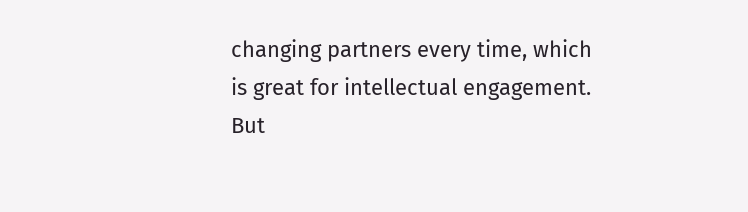changing partners every time, which is great for intellectual engagement. But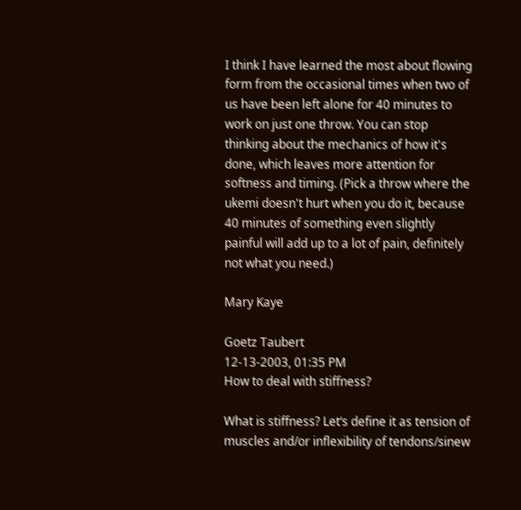I think I have learned the most about flowing form from the occasional times when two of us have been left alone for 40 minutes to work on just one throw. You can stop thinking about the mechanics of how it's done, which leaves more attention for softness and timing. (Pick a throw where the ukemi doesn't hurt when you do it, because 40 minutes of something even slightly painful will add up to a lot of pain, definitely not what you need.)

Mary Kaye

Goetz Taubert
12-13-2003, 01:35 PM
How to deal with stiffness?

What is stiffness? Let‘s define it as tension of muscles and/or inflexibility of tendons/sinew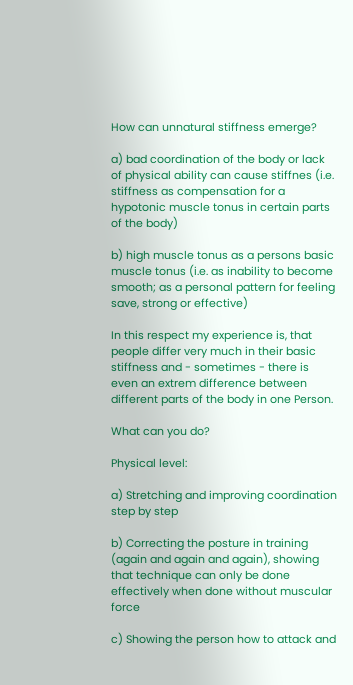How can unnatural stiffness emerge?

a) bad coordination of the body or lack of physical ability can cause stiffnes (i.e. stiffness as compensation for a hypotonic muscle tonus in certain parts of the body)

b) high muscle tonus as a persons basic muscle tonus (i.e. as inability to become smooth; as a personal pattern for feeling save, strong or effective)

In this respect my experience is, that people differ very much in their basic stiffness and - sometimes - there is even an extrem difference between different parts of the body in one Person.

What can you do?

Physical level:

a) Stretching and improving coordination step by step

b) Correcting the posture in training (again and again and again), showing that technique can only be done effectively when done without muscular force

c) Showing the person how to attack and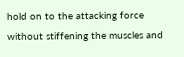hold on to the attacking force without stiffening the muscles and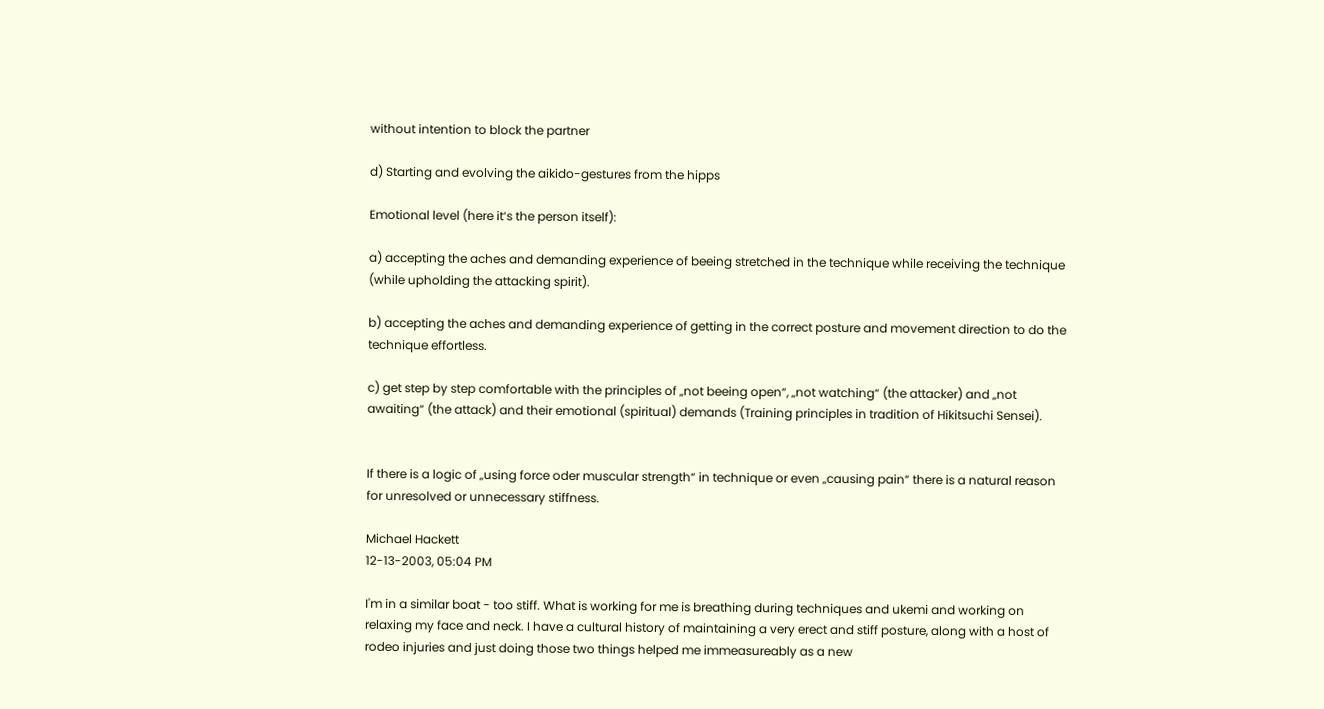without intention to block the partner

d) Starting and evolving the aikido-gestures from the hipps

Emotional level (here it‘s the person itself):

a) accepting the aches and demanding experience of beeing stretched in the technique while receiving the technique (while upholding the attacking spirit).

b) accepting the aches and demanding experience of getting in the correct posture and movement direction to do the technique effortless.

c) get step by step comfortable with the principles of „not beeing open“, „not watching“ (the attacker) and „not awaiting“ (the attack) and their emotional (spiritual) demands (Training principles in tradition of Hikitsuchi Sensei).


If there is a logic of „using force oder muscular strength“ in technique or even „causing pain“ there is a natural reason for unresolved or unnecessary stiffness.

Michael Hackett
12-13-2003, 05:04 PM

I'm in a similar boat - too stiff. What is working for me is breathing during techniques and ukemi and working on relaxing my face and neck. I have a cultural history of maintaining a very erect and stiff posture, along with a host of rodeo injuries and just doing those two things helped me immeasureably as a new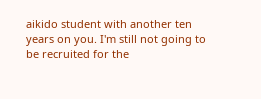aikido student with another ten years on you. I'm still not going to be recruited for the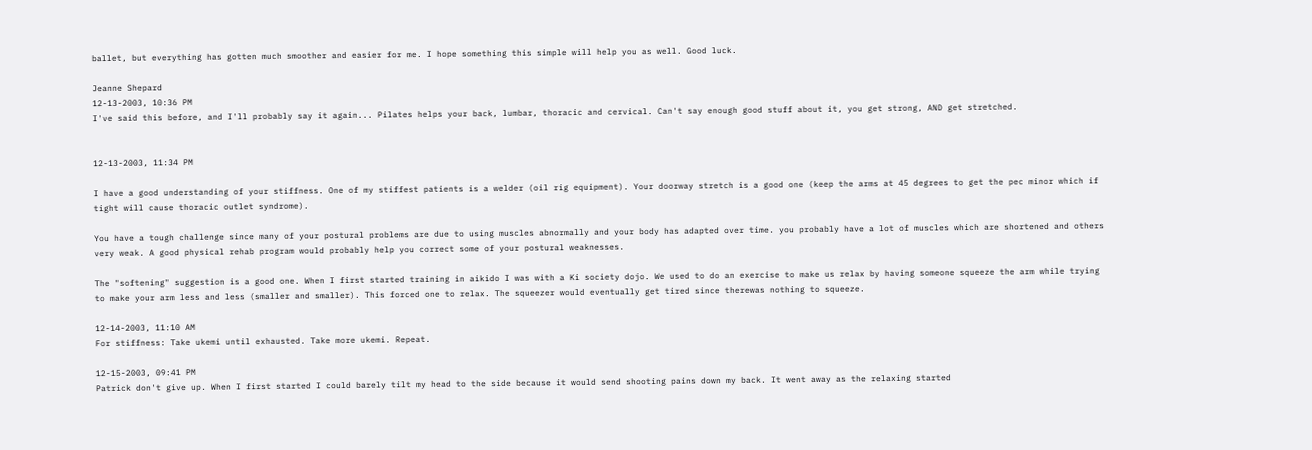ballet, but everything has gotten much smoother and easier for me. I hope something this simple will help you as well. Good luck.

Jeanne Shepard
12-13-2003, 10:36 PM
I've said this before, and I'll probably say it again... Pilates helps your back, lumbar, thoracic and cervical. Can't say enough good stuff about it, you get strong, AND get stretched.


12-13-2003, 11:34 PM

I have a good understanding of your stiffness. One of my stiffest patients is a welder (oil rig equipment). Your doorway stretch is a good one (keep the arms at 45 degrees to get the pec minor which if tight will cause thoracic outlet syndrome).

You have a tough challenge since many of your postural problems are due to using muscles abnormally and your body has adapted over time. you probably have a lot of muscles which are shortened and others very weak. A good physical rehab program would probably help you correct some of your postural weaknesses.

The "softening" suggestion is a good one. When I first started training in aikido I was with a Ki society dojo. We used to do an exercise to make us relax by having someone squeeze the arm while trying to make your arm less and less (smaller and smaller). This forced one to relax. The squeezer would eventually get tired since therewas nothing to squeeze.

12-14-2003, 11:10 AM
For stiffness: Take ukemi until exhausted. Take more ukemi. Repeat.

12-15-2003, 09:41 PM
Patrick don't give up. When I first started I could barely tilt my head to the side because it would send shooting pains down my back. It went away as the relaxing started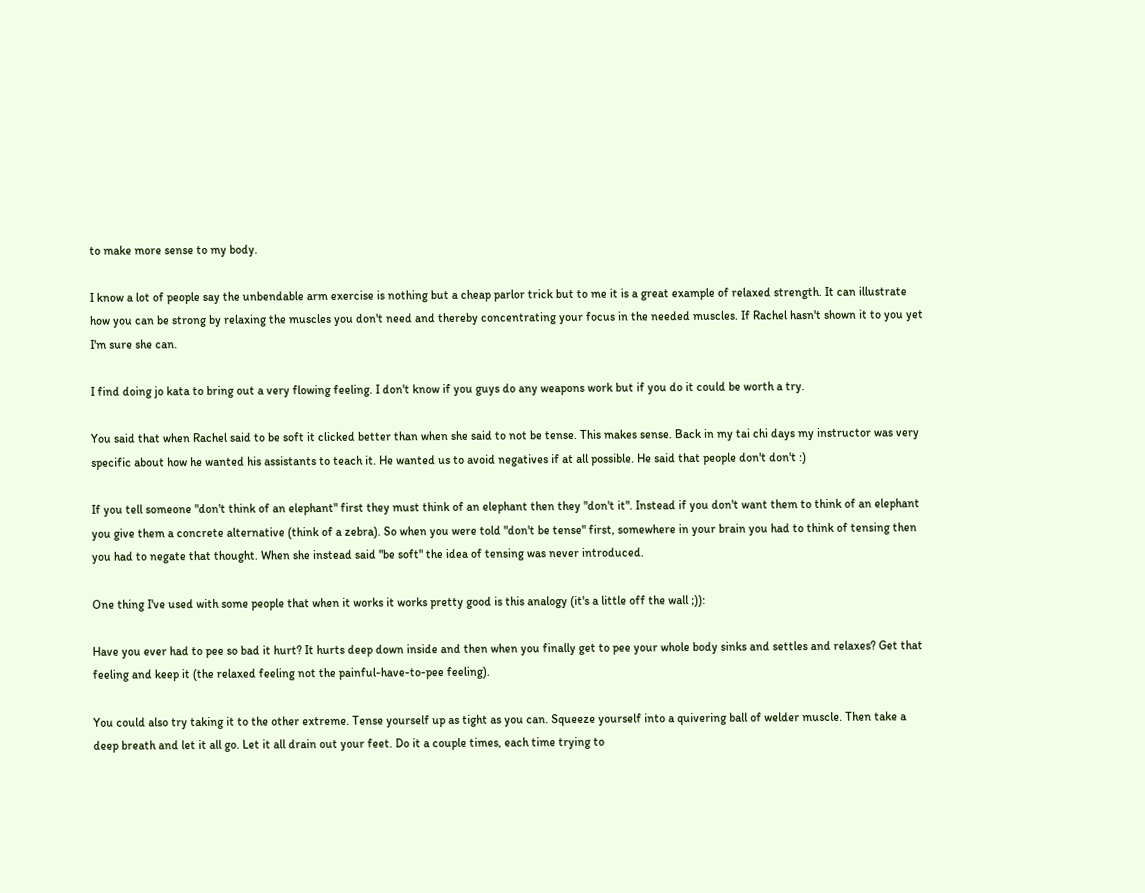to make more sense to my body.

I know a lot of people say the unbendable arm exercise is nothing but a cheap parlor trick but to me it is a great example of relaxed strength. It can illustrate how you can be strong by relaxing the muscles you don't need and thereby concentrating your focus in the needed muscles. If Rachel hasn't shown it to you yet I'm sure she can.

I find doing jo kata to bring out a very flowing feeling. I don't know if you guys do any weapons work but if you do it could be worth a try.

You said that when Rachel said to be soft it clicked better than when she said to not be tense. This makes sense. Back in my tai chi days my instructor was very specific about how he wanted his assistants to teach it. He wanted us to avoid negatives if at all possible. He said that people don't don't :)

If you tell someone "don't think of an elephant" first they must think of an elephant then they "don't it". Instead if you don't want them to think of an elephant you give them a concrete alternative (think of a zebra). So when you were told "don't be tense" first, somewhere in your brain you had to think of tensing then you had to negate that thought. When she instead said "be soft" the idea of tensing was never introduced.

One thing I've used with some people that when it works it works pretty good is this analogy (it's a little off the wall ;)):

Have you ever had to pee so bad it hurt? It hurts deep down inside and then when you finally get to pee your whole body sinks and settles and relaxes? Get that feeling and keep it (the relaxed feeling not the painful-have-to-pee feeling).

You could also try taking it to the other extreme. Tense yourself up as tight as you can. Squeeze yourself into a quivering ball of welder muscle. Then take a deep breath and let it all go. Let it all drain out your feet. Do it a couple times, each time trying to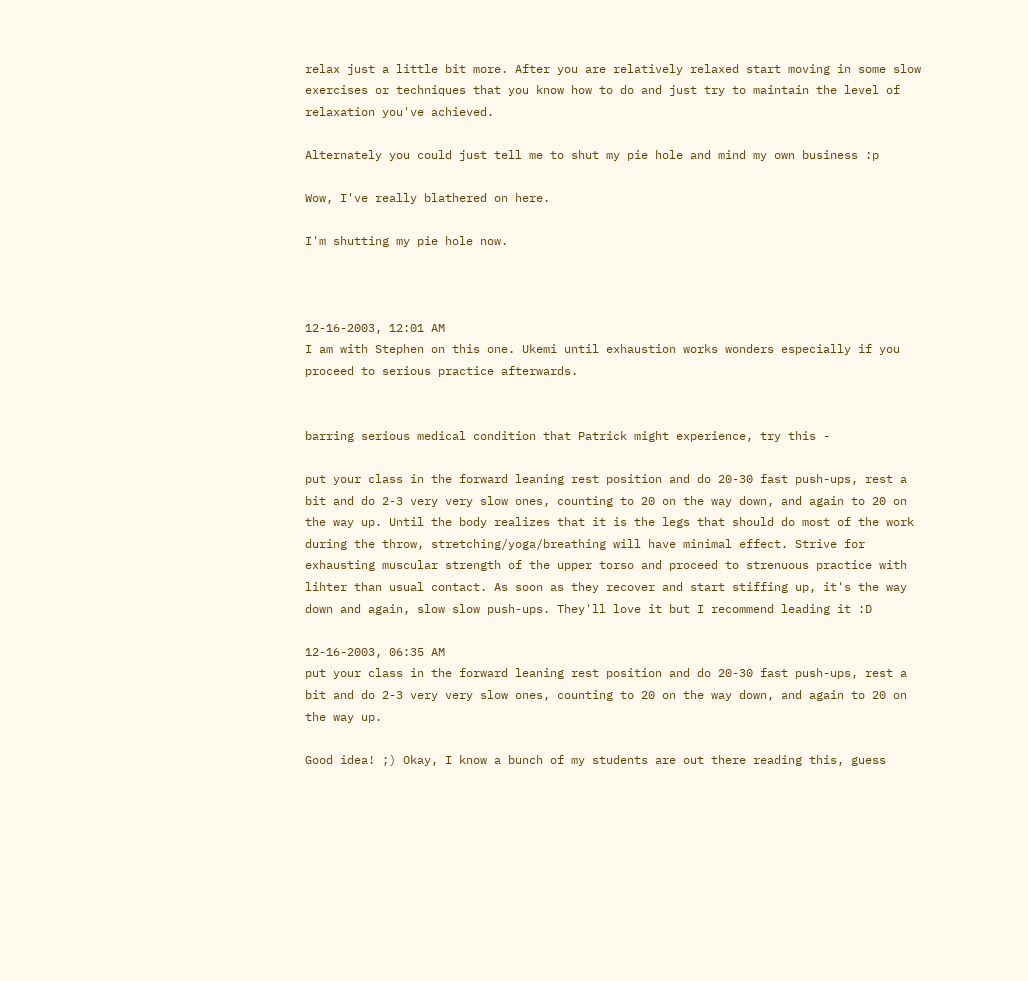relax just a little bit more. After you are relatively relaxed start moving in some slow exercises or techniques that you know how to do and just try to maintain the level of relaxation you've achieved.

Alternately you could just tell me to shut my pie hole and mind my own business :p

Wow, I've really blathered on here.

I'm shutting my pie hole now.



12-16-2003, 12:01 AM
I am with Stephen on this one. Ukemi until exhaustion works wonders especially if you proceed to serious practice afterwards.


barring serious medical condition that Patrick might experience, try this -

put your class in the forward leaning rest position and do 20-30 fast push-ups, rest a bit and do 2-3 very very slow ones, counting to 20 on the way down, and again to 20 on the way up. Until the body realizes that it is the legs that should do most of the work during the throw, stretching/yoga/breathing will have minimal effect. Strive for exhausting muscular strength of the upper torso and proceed to strenuous practice with lihter than usual contact. As soon as they recover and start stiffing up, it's the way down and again, slow slow push-ups. They'll love it but I recommend leading it :D

12-16-2003, 06:35 AM
put your class in the forward leaning rest position and do 20-30 fast push-ups, rest a bit and do 2-3 very very slow ones, counting to 20 on the way down, and again to 20 on the way up.

Good idea! ;) Okay, I know a bunch of my students are out there reading this, guess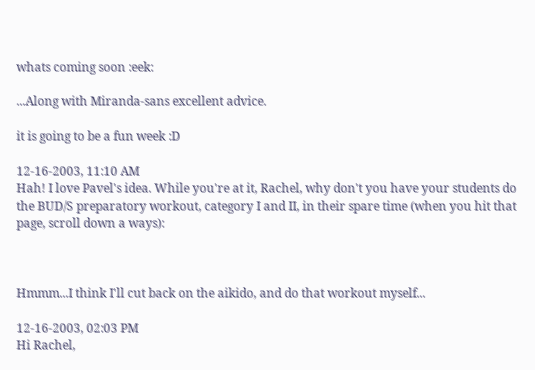whats coming soon :eek:

...Along with Miranda-sans excellent advice.

it is going to be a fun week :D

12-16-2003, 11:10 AM
Hah! I love Pavel's idea. While you're at it, Rachel, why don't you have your students do the BUD/S preparatory workout, category I and II, in their spare time (when you hit that page, scroll down a ways):



Hmmm...I think I'll cut back on the aikido, and do that workout myself...

12-16-2003, 02:03 PM
Hi Rachel,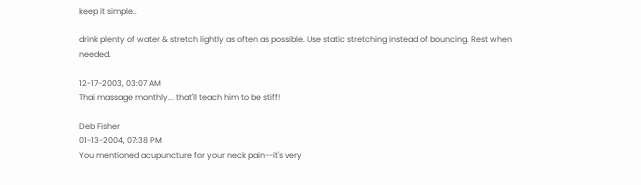keep it simple..

drink plenty of water & stretch lightly as often as possible. Use static stretching instead of bouncing. Rest when needed.

12-17-2003, 03:07 AM
Thai massage monthly... that'll teach him to be stiff!

Deb Fisher
01-13-2004, 07:38 PM
You mentioned acupuncture for your neck pain--it's very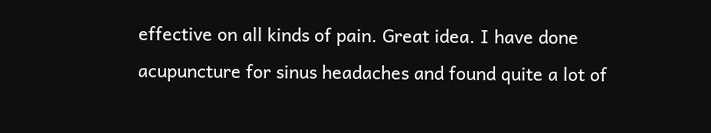effective on all kinds of pain. Great idea. I have done acupuncture for sinus headaches and found quite a lot of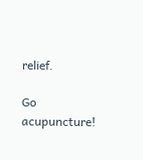relief.

Go acupuncture!